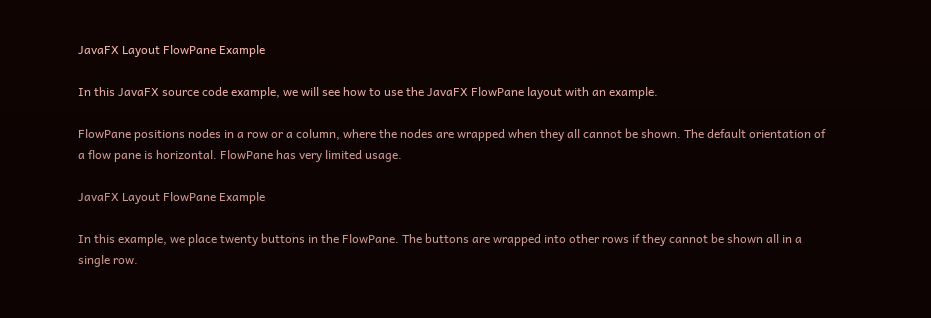JavaFX Layout FlowPane Example

In this JavaFX source code example, we will see how to use the JavaFX FlowPane layout with an example.

FlowPane positions nodes in a row or a column, where the nodes are wrapped when they all cannot be shown. The default orientation of a flow pane is horizontal. FlowPane has very limited usage.

JavaFX Layout FlowPane Example

In this example, we place twenty buttons in the FlowPane. The buttons are wrapped into other rows if they cannot be shown all in a single row.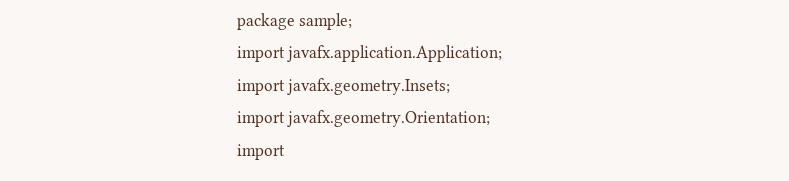package sample;
import javafx.application.Application;
import javafx.geometry.Insets;
import javafx.geometry.Orientation;
import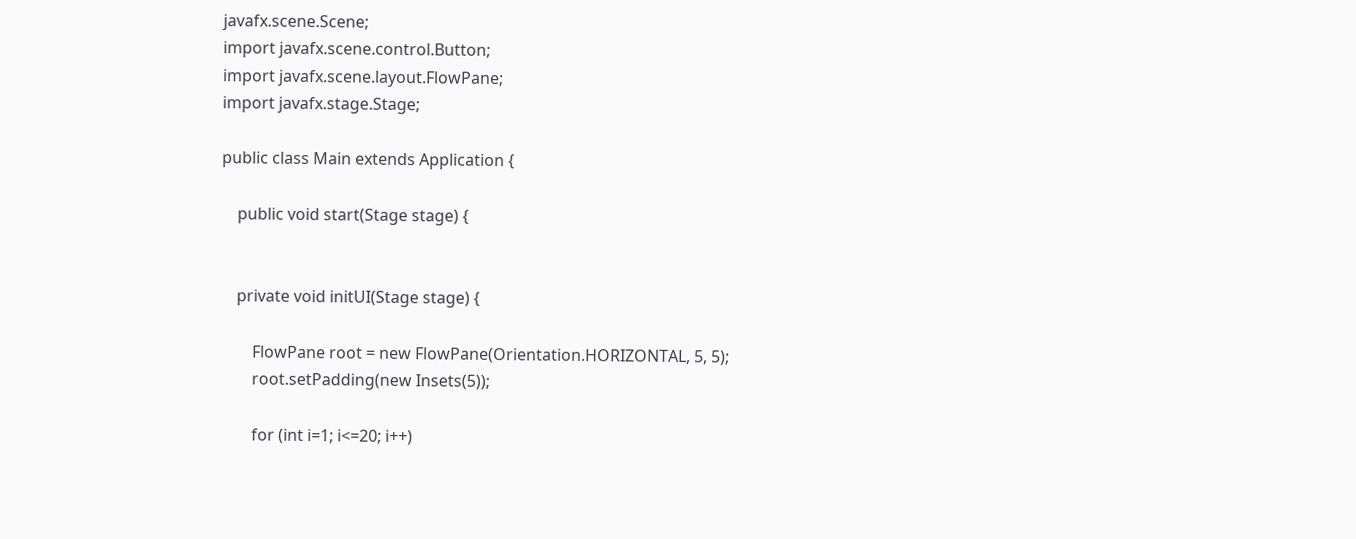javafx.scene.Scene;
import javafx.scene.control.Button;
import javafx.scene.layout.FlowPane;
import javafx.stage.Stage;

public class Main extends Application {

    public void start(Stage stage) {


    private void initUI(Stage stage) {

        FlowPane root = new FlowPane(Orientation.HORIZONTAL, 5, 5);
        root.setPadding(new Insets(5));

        for (int i=1; i<=20; i++)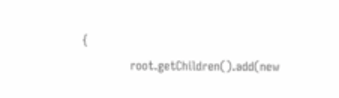{
            root.getChildren().add(new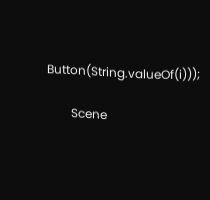Button(String.valueOf(i)));

        Scene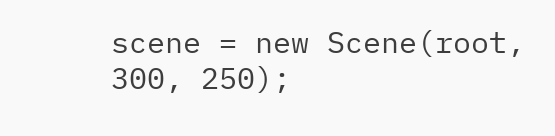scene = new Scene(root, 300, 250);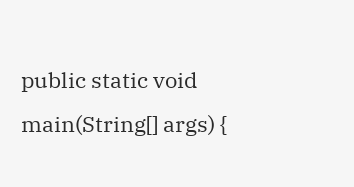public static void main(String[] args) {